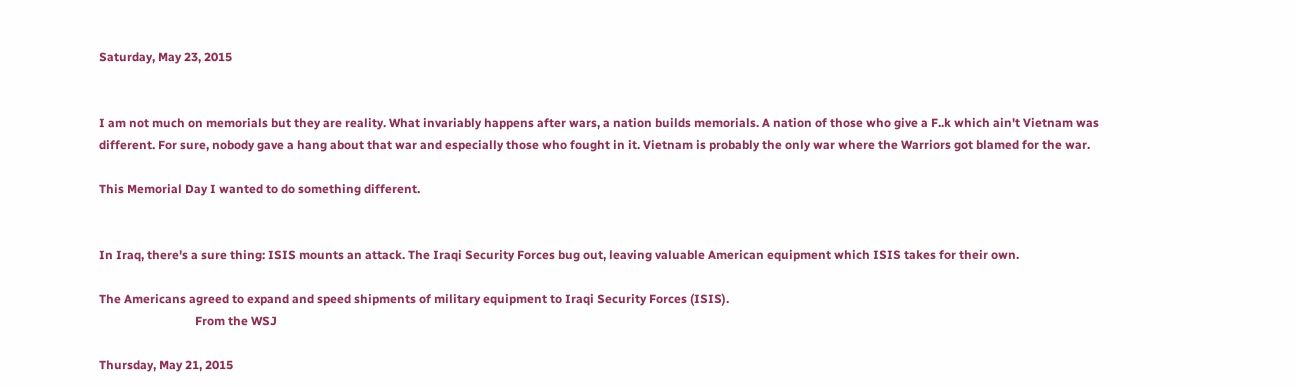Saturday, May 23, 2015


I am not much on memorials but they are reality. What invariably happens after wars, a nation builds memorials. A nation of those who give a F..k which ain't Vietnam was different. For sure, nobody gave a hang about that war and especially those who fought in it. Vietnam is probably the only war where the Warriors got blamed for the war.

This Memorial Day I wanted to do something different.


In Iraq, there's a sure thing: ISIS mounts an attack. The Iraqi Security Forces bug out, leaving valuable American equipment which ISIS takes for their own.

The Americans agreed to expand and speed shipments of military equipment to Iraqi Security Forces (ISIS).
                                From the WSJ

Thursday, May 21, 2015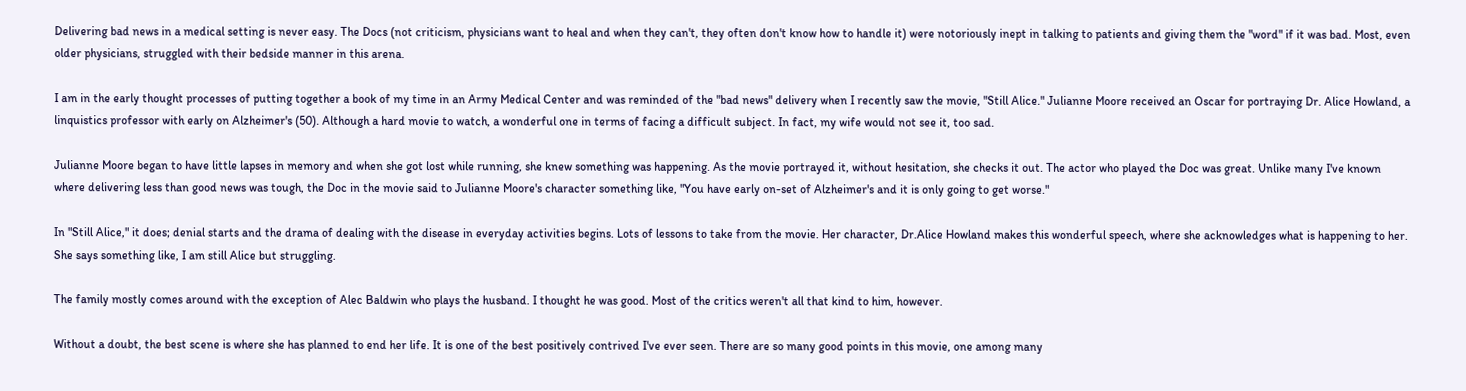Delivering bad news in a medical setting is never easy. The Docs (not criticism, physicians want to heal and when they can't, they often don't know how to handle it) were notoriously inept in talking to patients and giving them the "word" if it was bad. Most, even older physicians, struggled with their bedside manner in this arena.

I am in the early thought processes of putting together a book of my time in an Army Medical Center and was reminded of the "bad news" delivery when I recently saw the movie, "Still Alice." Julianne Moore received an Oscar for portraying Dr. Alice Howland, a linquistics professor with early on Alzheimer's (50). Although a hard movie to watch, a wonderful one in terms of facing a difficult subject. In fact, my wife would not see it, too sad.

Julianne Moore began to have little lapses in memory and when she got lost while running, she knew something was happening. As the movie portrayed it, without hesitation, she checks it out. The actor who played the Doc was great. Unlike many I've known where delivering less than good news was tough, the Doc in the movie said to Julianne Moore's character something like, "You have early on-set of Alzheimer's and it is only going to get worse."

In "Still Alice," it does; denial starts and the drama of dealing with the disease in everyday activities begins. Lots of lessons to take from the movie. Her character, Dr.Alice Howland makes this wonderful speech, where she acknowledges what is happening to her.  She says something like, I am still Alice but struggling.

The family mostly comes around with the exception of Alec Baldwin who plays the husband. I thought he was good. Most of the critics weren't all that kind to him, however.

Without a doubt, the best scene is where she has planned to end her life. It is one of the best positively contrived I've ever seen. There are so many good points in this movie, one among many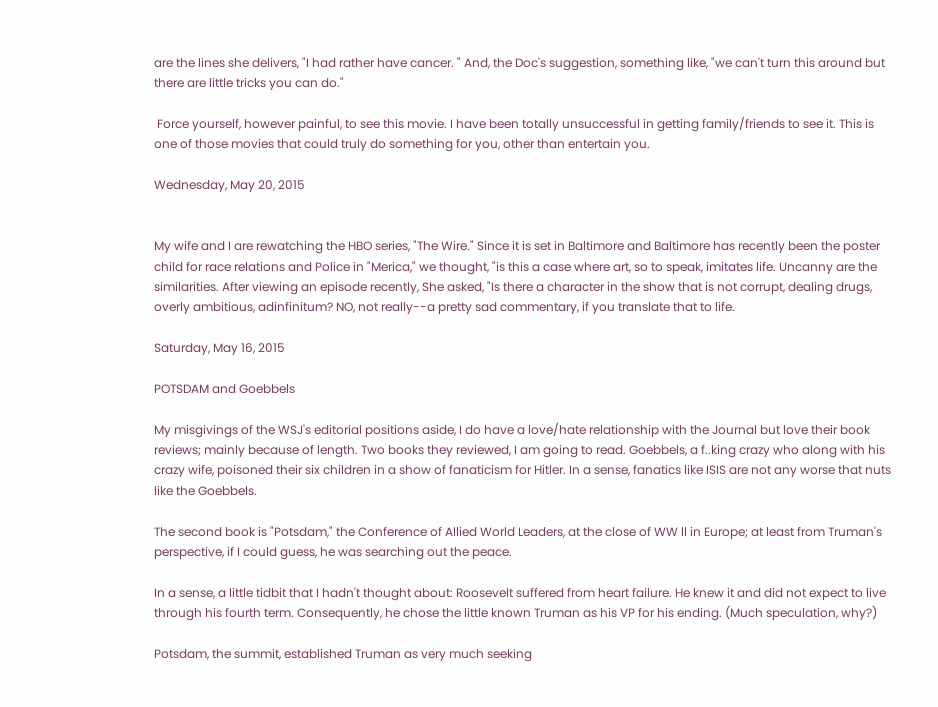are the lines she delivers, "I had rather have cancer. " And, the Doc's suggestion, something like, "we can't turn this around but there are little tricks you can do."

 Force yourself, however painful, to see this movie. I have been totally unsuccessful in getting family/friends to see it. This is one of those movies that could truly do something for you, other than entertain you.

Wednesday, May 20, 2015


My wife and I are rewatching the HBO series, "The Wire." Since it is set in Baltimore and Baltimore has recently been the poster child for race relations and Police in "Merica," we thought, "is this a case where art, so to speak, imitates life. Uncanny are the similarities. After viewing an episode recently, She asked, "Is there a character in the show that is not corrupt, dealing drugs, overly ambitious, adinfinitum? NO, not really--a pretty sad commentary, if you translate that to life.

Saturday, May 16, 2015

POTSDAM and Goebbels

My misgivings of the WSJ's editorial positions aside, I do have a love/hate relationship with the Journal but love their book reviews; mainly because of length. Two books they reviewed, I am going to read. Goebbels, a f..king crazy who along with his crazy wife, poisoned their six children in a show of fanaticism for Hitler. In a sense, fanatics like ISIS are not any worse that nuts like the Goebbels.

The second book is "Potsdam," the Conference of Allied World Leaders, at the close of WW ll in Europe; at least from Truman's perspective, if I could guess, he was searching out the peace.

In a sense, a little tidbit that I hadn't thought about: Roosevelt suffered from heart failure. He knew it and did not expect to live through his fourth term. Consequently, he chose the little known Truman as his VP for his ending. (Much speculation, why?)

Potsdam, the summit, established Truman as very much seeking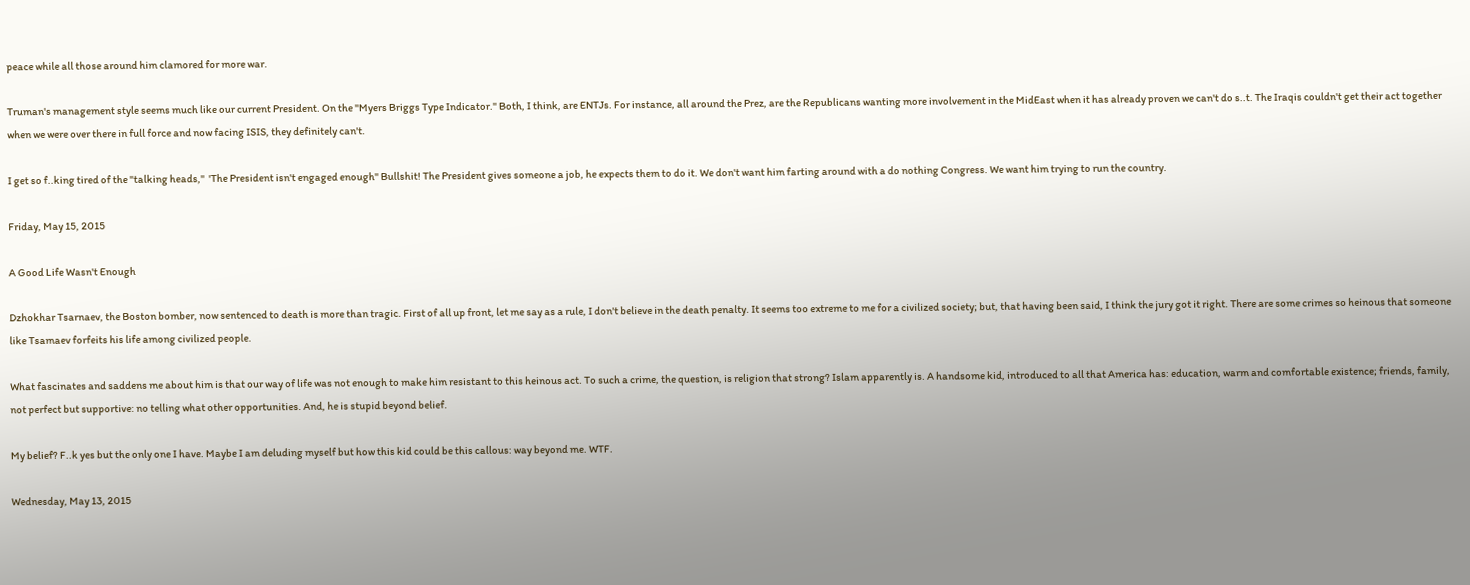peace while all those around him clamored for more war.

Truman's management style seems much like our current President. On the "Myers Briggs Type Indicator." Both, I think, are ENTJs. For instance, all around the Prez, are the Republicans wanting more involvement in the MidEast when it has already proven we can't do s..t. The Iraqis couldn't get their act together when we were over there in full force and now facing ISIS, they definitely can't.

I get so f..king tired of the "talking heads,"  'The President isn't engaged enough" Bullshit! The President gives someone a job, he expects them to do it. We don't want him farting around with a do nothing Congress. We want him trying to run the country.

Friday, May 15, 2015

A Good Life Wasn't Enough

Dzhokhar Tsarnaev, the Boston bomber, now sentenced to death is more than tragic. First of all up front, let me say as a rule, I don't believe in the death penalty. It seems too extreme to me for a civilized society; but, that having been said, I think the jury got it right. There are some crimes so heinous that someone like Tsamaev forfeits his life among civilized people.

What fascinates and saddens me about him is that our way of life was not enough to make him resistant to this heinous act. To such a crime, the question, is religion that strong? Islam apparently is. A handsome kid, introduced to all that America has: education, warm and comfortable existence; friends, family, not perfect but supportive: no telling what other opportunities. And, he is stupid beyond belief.

My belief? F..k yes but the only one I have. Maybe I am deluding myself but how this kid could be this callous: way beyond me. WTF.

Wednesday, May 13, 2015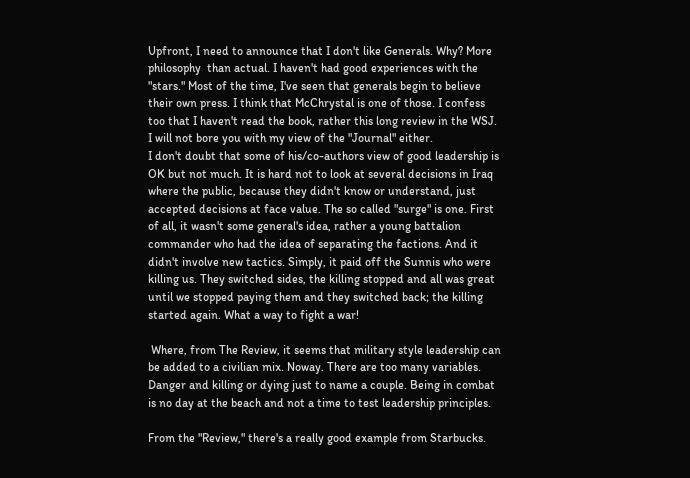Upfront, I need to announce that I don't like Generals. Why? More philosophy  than actual. I haven't had good experiences with the "stars." Most of the time, I've seen that generals begin to believe their own press. I think that McChrystal is one of those. I confess too that I haven't read the book, rather this long review in the WSJ. I will not bore you with my view of the "Journal" either.
I don't doubt that some of his/co-authors view of good leadership is OK but not much. It is hard not to look at several decisions in Iraq where the public, because they didn't know or understand, just accepted decisions at face value. The so called "surge" is one. First of all, it wasn't some general's idea, rather a young battalion commander who had the idea of separating the factions. And it didn't involve new tactics. Simply, it paid off the Sunnis who were killing us. They switched sides, the killing stopped and all was great until we stopped paying them and they switched back; the killing started again. What a way to fight a war!

 Where, from The Review, it seems that military style leadership can be added to a civilian mix. Noway. There are too many variables. Danger and killing or dying just to name a couple. Being in combat is no day at the beach and not a time to test leadership principles.

From the "Review," there's a really good example from Starbucks.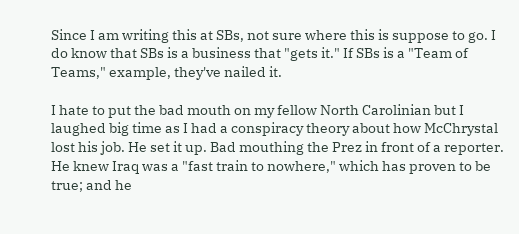Since I am writing this at SBs, not sure where this is suppose to go. I do know that SBs is a business that "gets it." If SBs is a "Team of Teams," example, they've nailed it.

I hate to put the bad mouth on my fellow North Carolinian but I laughed big time as I had a conspiracy theory about how McChrystal lost his job. He set it up. Bad mouthing the Prez in front of a reporter. He knew Iraq was a "fast train to nowhere," which has proven to be true; and he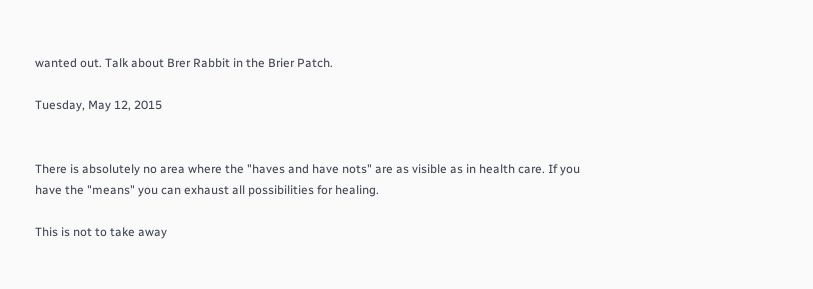wanted out. Talk about Brer Rabbit in the Brier Patch.

Tuesday, May 12, 2015


There is absolutely no area where the "haves and have nots" are as visible as in health care. If you have the "means" you can exhaust all possibilities for healing.

This is not to take away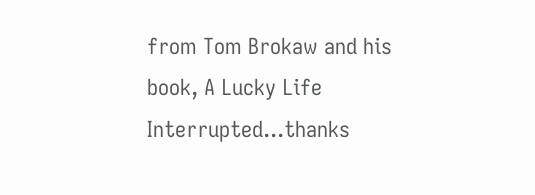from Tom Brokaw and his book, A Lucky Life Interrupted...thanks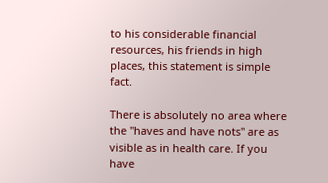to his considerable financial resources, his friends in high places, this statement is simple fact.

There is absolutely no area where the "haves and have nots" are as visible as in health care. If you have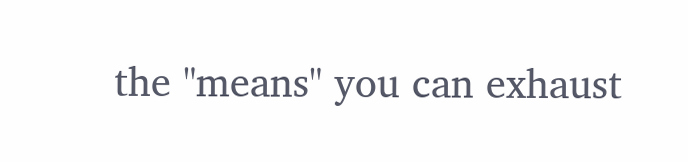the "means" you can exhaust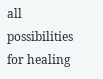all possibilities for healing